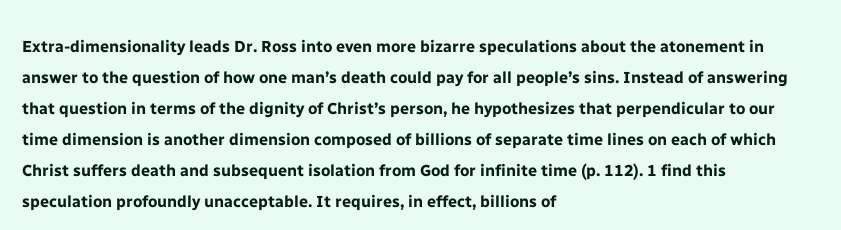Extra-dimensionality leads Dr. Ross into even more bizarre speculations about the atonement in answer to the question of how one man’s death could pay for all people’s sins. Instead of answering that question in terms of the dignity of Christ’s person, he hypothesizes that perpendicular to our time dimension is another dimension composed of billions of separate time lines on each of which Christ suffers death and subsequent isolation from God for infinite time (p. 112). 1 find this speculation profoundly unacceptable. It requires, in effect, billions of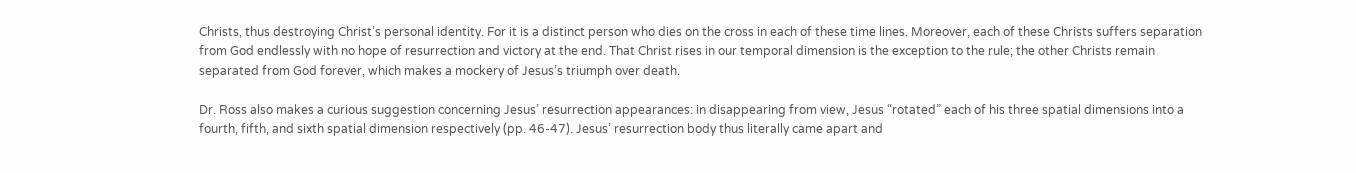Christs, thus destroying Christ’s personal identity. For it is a distinct person who dies on the cross in each of these time lines. Moreover, each of these Christs suffers separation from God endlessly with no hope of resurrection and victory at the end. That Christ rises in our temporal dimension is the exception to the rule; the other Christs remain separated from God forever, which makes a mockery of Jesus’s triumph over death.

Dr. Ross also makes a curious suggestion concerning Jesus’ resurrection appearances: in disappearing from view, Jesus “rotated” each of his three spatial dimensions into a fourth, fifth, and sixth spatial dimension respectively (pp. 46-47). Jesus’ resurrection body thus literally came apart and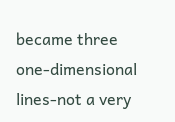became three one-dimensional lines-not a very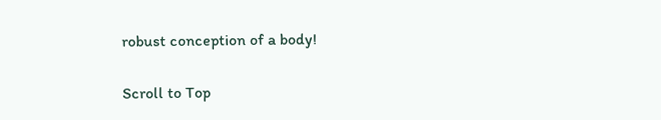robust conception of a body!


Scroll to Top